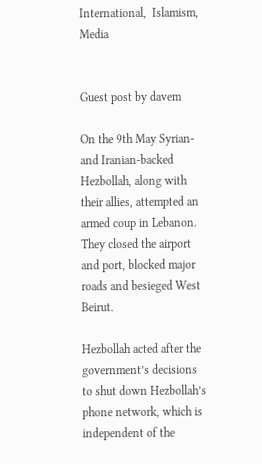International,  Islamism,  Media


Guest post by davem

On the 9th May Syrian- and Iranian-backed Hezbollah, along with their allies, attempted an armed coup in Lebanon. They closed the airport and port, blocked major roads and besieged West Beirut.

Hezbollah acted after the government’s decisions to shut down Hezbollah’s phone network, which is independent of the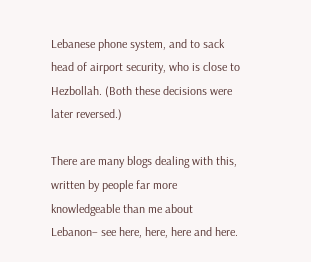Lebanese phone system, and to sack head of airport security, who is close to Hezbollah. (Both these decisions were later reversed.)

There are many blogs dealing with this, written by people far more knowledgeable than me about Lebanon– see here, here, here and here.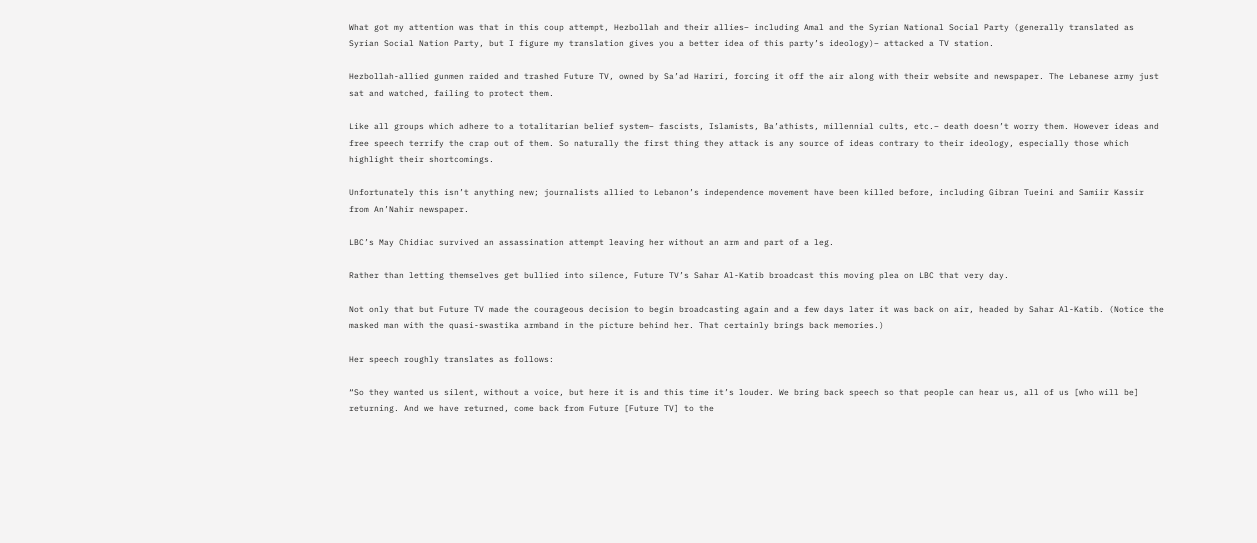What got my attention was that in this coup attempt, Hezbollah and their allies– including Amal and the Syrian National Social Party (generally translated as Syrian Social Nation Party, but I figure my translation gives you a better idea of this party’s ideology)– attacked a TV station.

Hezbollah-allied gunmen raided and trashed Future TV, owned by Sa’ad Hariri, forcing it off the air along with their website and newspaper. The Lebanese army just sat and watched, failing to protect them.

Like all groups which adhere to a totalitarian belief system– fascists, Islamists, Ba’athists, millennial cults, etc.– death doesn’t worry them. However ideas and free speech terrify the crap out of them. So naturally the first thing they attack is any source of ideas contrary to their ideology, especially those which highlight their shortcomings.

Unfortunately this isn’t anything new; journalists allied to Lebanon’s independence movement have been killed before, including Gibran Tueini and Samiir Kassir from An’Nahir newspaper.

LBC’s May Chidiac survived an assassination attempt leaving her without an arm and part of a leg.

Rather than letting themselves get bullied into silence, Future TV’s Sahar Al-Katib broadcast this moving plea on LBC that very day.

Not only that but Future TV made the courageous decision to begin broadcasting again and a few days later it was back on air, headed by Sahar Al-Katib. (Notice the masked man with the quasi-swastika armband in the picture behind her. That certainly brings back memories.)

Her speech roughly translates as follows:

“So they wanted us silent, without a voice, but here it is and this time it’s louder. We bring back speech so that people can hear us, all of us [who will be] returning. And we have returned, come back from Future [Future TV] to the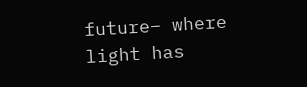future– where light has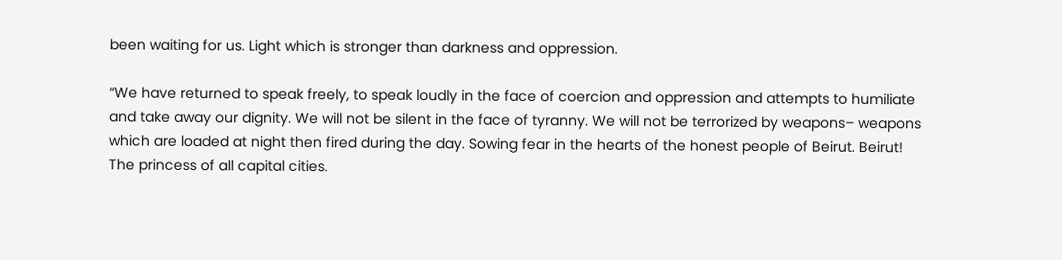been waiting for us. Light which is stronger than darkness and oppression.

“We have returned to speak freely, to speak loudly in the face of coercion and oppression and attempts to humiliate and take away our dignity. We will not be silent in the face of tyranny. We will not be terrorized by weapons– weapons which are loaded at night then fired during the day. Sowing fear in the hearts of the honest people of Beirut. Beirut! The princess of all capital cities.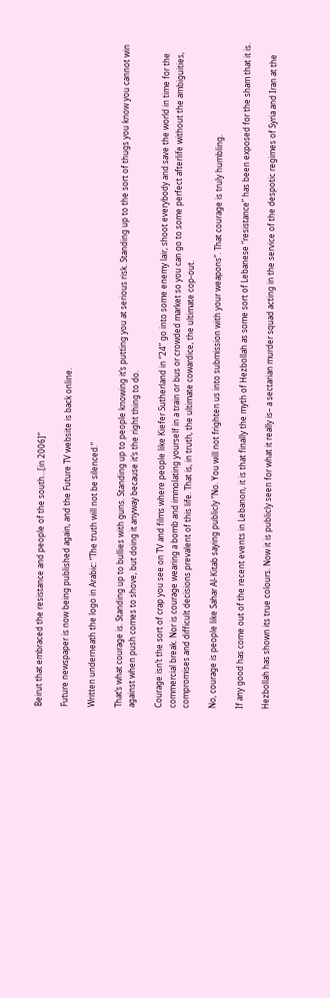Beirut that embraced the resistance and people of the south…[in 2006]”

Future newspaper is now being published again, and the Future TV website is back online.

Written underneath the logo in Arabic: “The truth will not be silenced.”

That’s what courage is. Standing up to bullies with guns. Standing up to people knowing it’s putting you at serious risk. Standing up to the sort of thugs you know you cannot win against when push comes to shove, but doing it anyway because it’s the right thing to do.

Courage isn’t the sort of crap you see on TV and films where people like Kiefer Sutherland in “24” go into some enemy lair, shoot everybody and save the world in time for the commercial break. Nor is courage wearing a bomb and immolating yourself in a train or bus or crowded market so you can go to some perfect afterlife without the ambiguities, compromises and difficult decisions prevalent of this life. That is, in truth, the ultimate cowardice, the ultimate cop-out.

No, courage is people like Sahar Al-Kitab saying publicly “No. You will not frighten us into submission with your weapons”. That courage is truly humbling.

If any good has come out of the recent events in Lebanon, it is that finally the myth of Hezbollah as some sort of Lebanese “resistance” has been exposed for the sham that it is.

Hezbollah has shown its true colours. Now it is publicly seen for what it really is– a sectarian murder squad acting in the service of the despotic regimes of Syria and Iran at the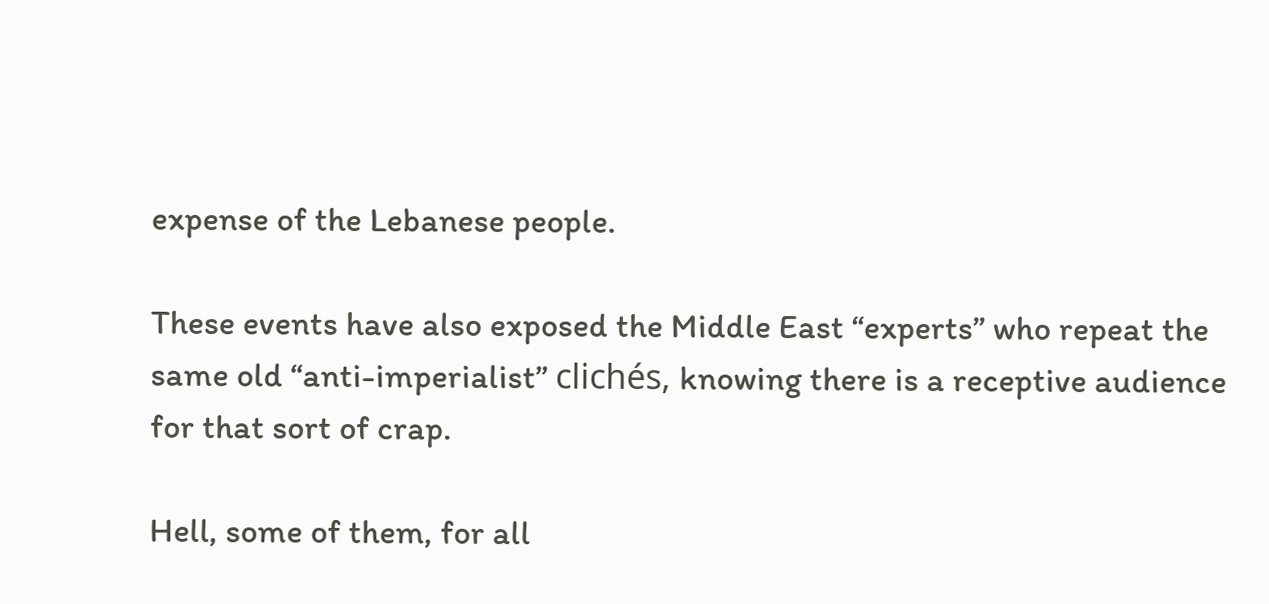expense of the Lebanese people.

These events have also exposed the Middle East “experts” who repeat the same old “anti-imperialist” clichés, knowing there is a receptive audience for that sort of crap.

Hell, some of them, for all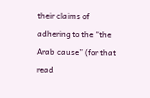their claims of adhering to the “the Arab cause” (for that read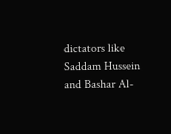dictators like Saddam Hussein and Bashar Al-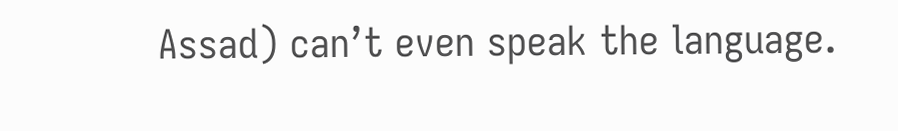Assad) can’t even speak the language.